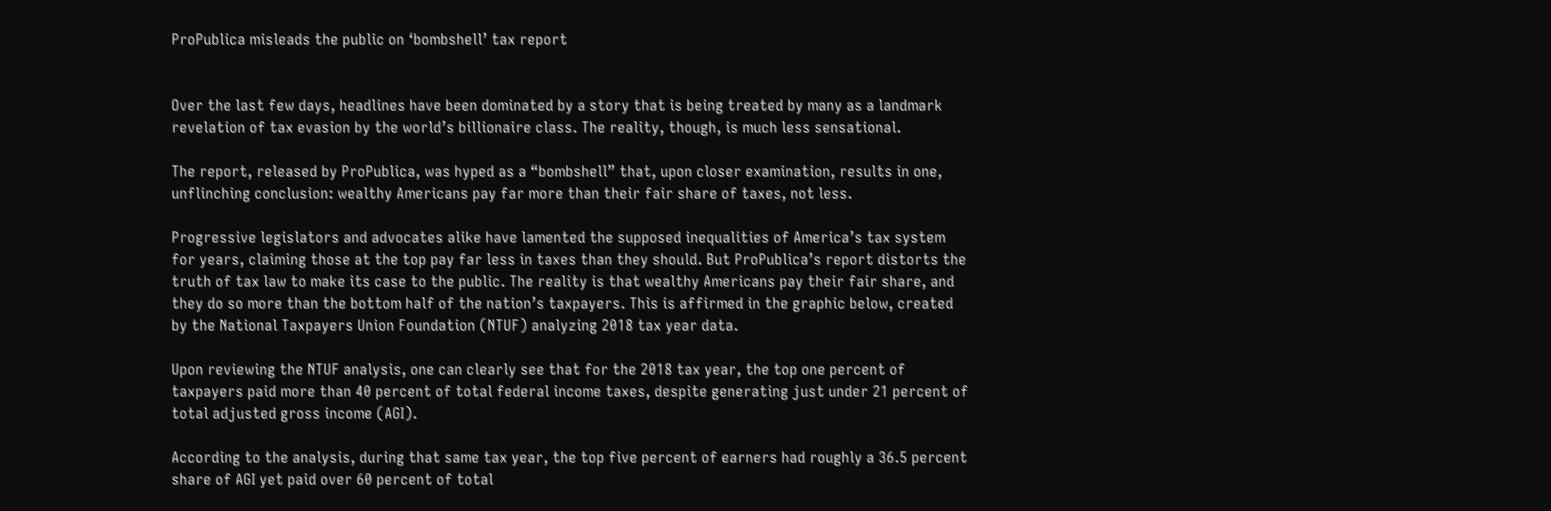ProPublica misleads the public on ‘bombshell’ tax report


Over the last few days, headlines have been dominated by a story that is being treated by many as a landmark revelation of tax evasion by the world’s billionaire class. The reality, though, is much less sensational.

The report, released by ProPublica, was hyped as a “bombshell” that, upon closer examination, results in one, unflinching conclusion: wealthy Americans pay far more than their fair share of taxes, not less.

Progressive legislators and advocates alike have lamented the supposed inequalities of America’s tax system for years, claiming those at the top pay far less in taxes than they should. But ProPublica’s report distorts the truth of tax law to make its case to the public. The reality is that wealthy Americans pay their fair share, and they do so more than the bottom half of the nation’s taxpayers. This is affirmed in the graphic below, created by the National Taxpayers Union Foundation (NTUF) analyzing 2018 tax year data.

Upon reviewing the NTUF analysis, one can clearly see that for the 2018 tax year, the top one percent of taxpayers paid more than 40 percent of total federal income taxes, despite generating just under 21 percent of total adjusted gross income (AGI).

According to the analysis, during that same tax year, the top five percent of earners had roughly a 36.5 percent share of AGI yet paid over 60 percent of total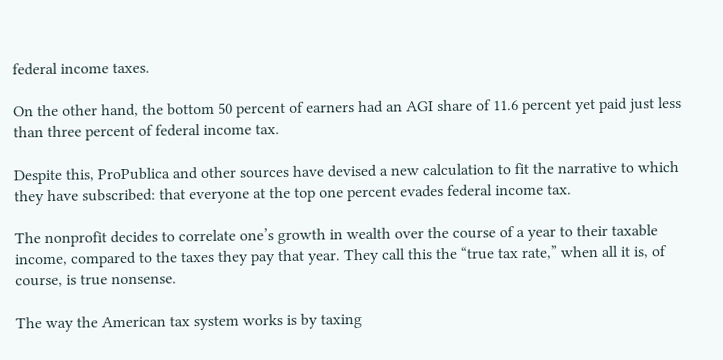federal income taxes.

On the other hand, the bottom 50 percent of earners had an AGI share of 11.6 percent yet paid just less than three percent of federal income tax.

Despite this, ProPublica and other sources have devised a new calculation to fit the narrative to which they have subscribed: that everyone at the top one percent evades federal income tax.

The nonprofit decides to correlate one’s growth in wealth over the course of a year to their taxable income, compared to the taxes they pay that year. They call this the “true tax rate,” when all it is, of course, is true nonsense.

The way the American tax system works is by taxing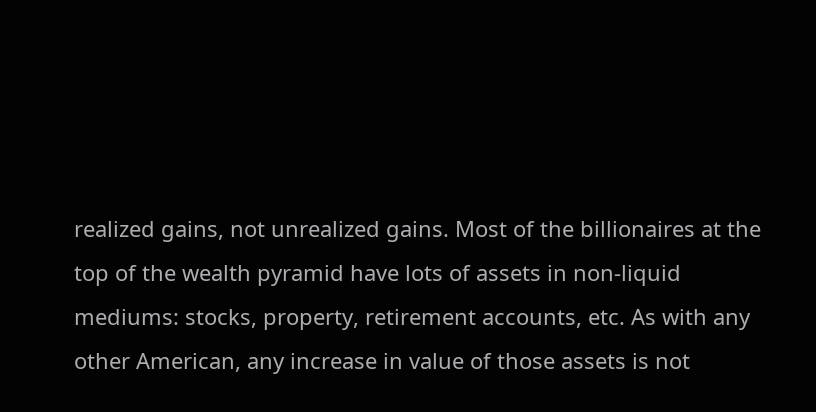realized gains, not unrealized gains. Most of the billionaires at the top of the wealth pyramid have lots of assets in non-liquid mediums: stocks, property, retirement accounts, etc. As with any other American, any increase in value of those assets is not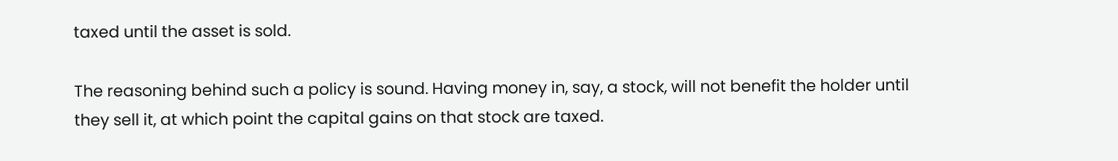taxed until the asset is sold.

The reasoning behind such a policy is sound. Having money in, say, a stock, will not benefit the holder until they sell it, at which point the capital gains on that stock are taxed.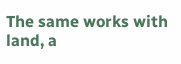The same works with land, a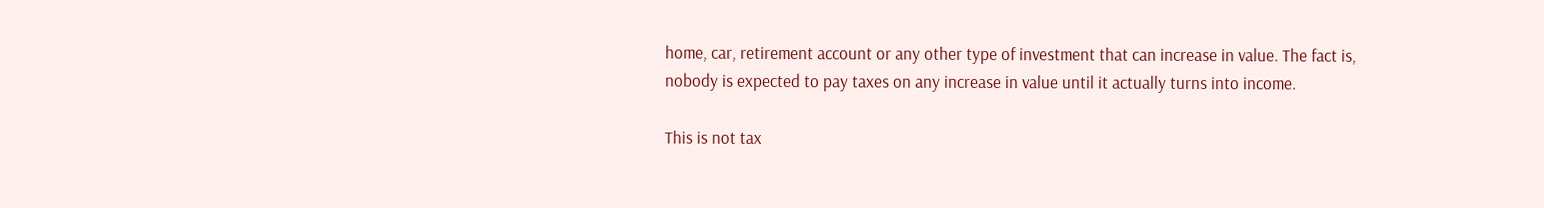home, car, retirement account or any other type of investment that can increase in value. The fact is, nobody is expected to pay taxes on any increase in value until it actually turns into income.

This is not tax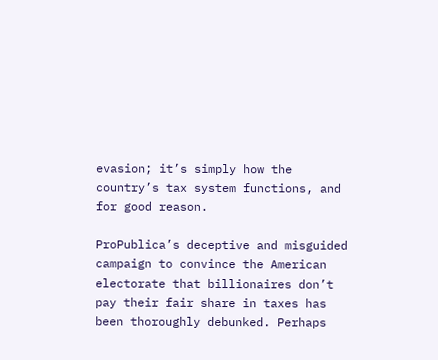evasion; it’s simply how the country’s tax system functions, and for good reason.

ProPublica’s deceptive and misguided campaign to convince the American electorate that billionaires don’t pay their fair share in taxes has been thoroughly debunked. Perhaps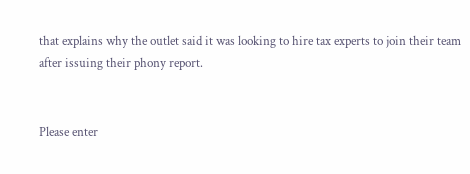that explains why the outlet said it was looking to hire tax experts to join their team after issuing their phony report.


Please enter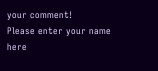your comment!
Please enter your name here